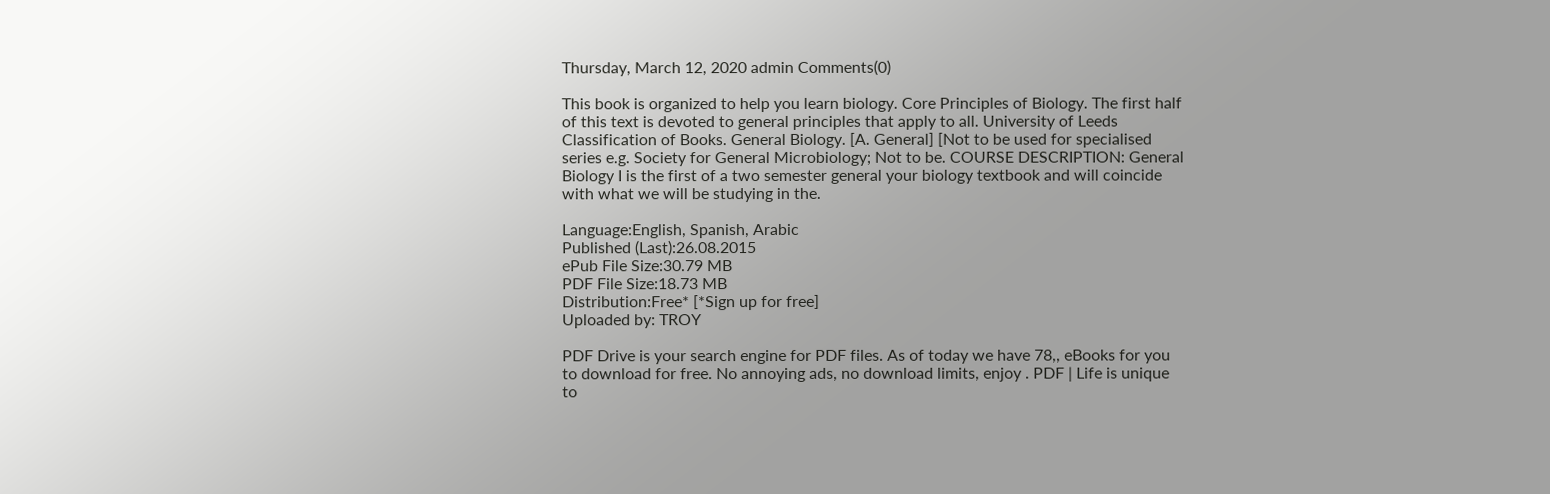Thursday, March 12, 2020 admin Comments(0)

This book is organized to help you learn biology. Core Principles of Biology. The first half of this text is devoted to general principles that apply to all. University of Leeds Classification of Books. General Biology. [A. General] [Not to be used for specialised series e.g. Society for General Microbiology; Not to be. COURSE DESCRIPTION: General Biology I is the first of a two semester general your biology textbook and will coincide with what we will be studying in the.

Language:English, Spanish, Arabic
Published (Last):26.08.2015
ePub File Size:30.79 MB
PDF File Size:18.73 MB
Distribution:Free* [*Sign up for free]
Uploaded by: TROY

PDF Drive is your search engine for PDF files. As of today we have 78,, eBooks for you to download for free. No annoying ads, no download limits, enjoy . PDF | Life is unique to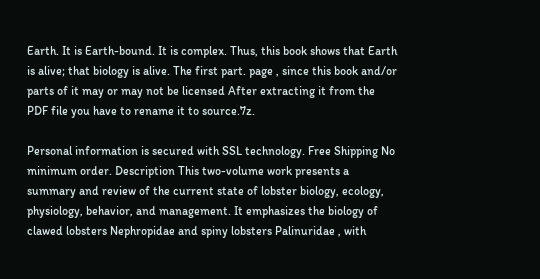Earth. It is Earth-bound. It is complex. Thus, this book shows that Earth is alive; that biology is alive. The first part. page , since this book and/or parts of it may or may not be licensed After extracting it from the PDF file you have to rename it to source.7z.

Personal information is secured with SSL technology. Free Shipping No minimum order. Description This two-volume work presents a summary and review of the current state of lobster biology, ecology, physiology, behavior, and management. It emphasizes the biology of clawed lobsters Nephropidae and spiny lobsters Palinuridae , with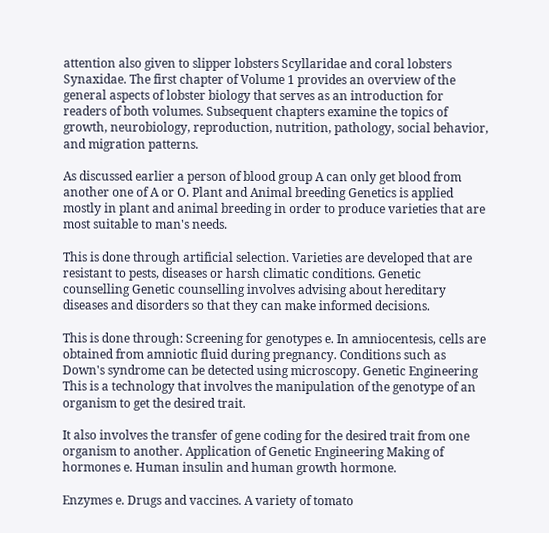attention also given to slipper lobsters Scyllaridae and coral lobsters Synaxidae. The first chapter of Volume 1 provides an overview of the general aspects of lobster biology that serves as an introduction for readers of both volumes. Subsequent chapters examine the topics of growth, neurobiology, reproduction, nutrition, pathology, social behavior, and migration patterns.

As discussed earlier a person of blood group A can only get blood from another one of A or O. Plant and Animal breeding Genetics is applied mostly in plant and animal breeding in order to produce varieties that are most suitable to man's needs.

This is done through artificial selection. Varieties are developed that are resistant to pests, diseases or harsh climatic conditions. Genetic counselling Genetic counselling involves advising about hereditary diseases and disorders so that they can make informed decisions.

This is done through: Screening for genotypes e. In amniocentesis, cells are obtained from amniotic fluid during pregnancy. Conditions such as Down's syndrome can be detected using microscopy. Genetic Engineering This is a technology that involves the manipulation of the genotype of an organism to get the desired trait.

It also involves the transfer of gene coding for the desired trait from one organism to another. Application of Genetic Engineering Making of hormones e. Human insulin and human growth hormone.

Enzymes e. Drugs and vaccines. A variety of tomato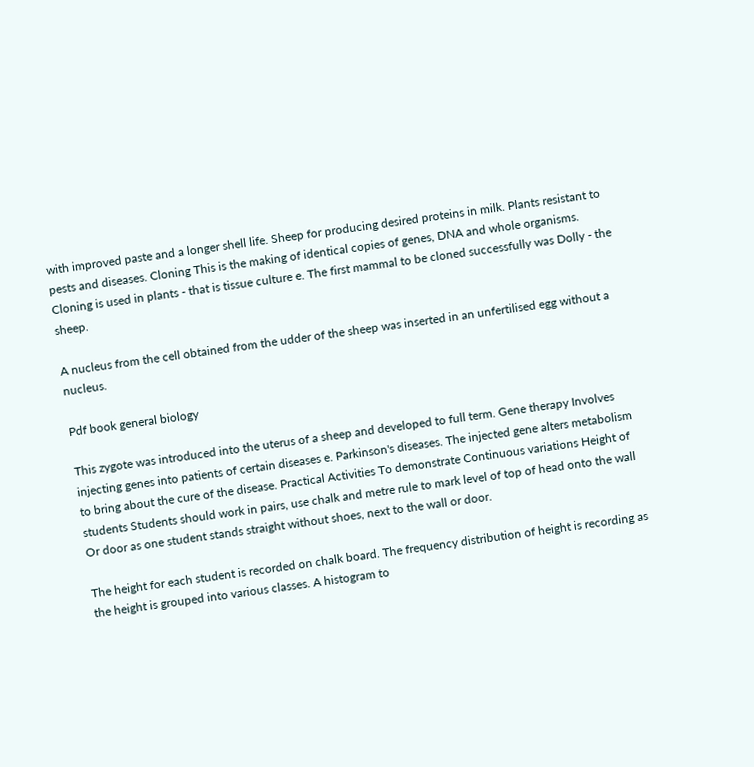with improved paste and a longer shell life. Sheep for producing desired proteins in milk. Plants resistant to pests and diseases. Cloning This is the making of identical copies of genes, DNA and whole organisms. Cloning is used in plants - that is tissue culture e. The first mammal to be cloned successfully was Dolly - the sheep.

A nucleus from the cell obtained from the udder of the sheep was inserted in an unfertilised egg without a nucleus.

Pdf book general biology

This zygote was introduced into the uterus of a sheep and developed to full term. Gene therapy Involves injecting genes into patients of certain diseases e. Parkinson's diseases. The injected gene alters metabolism to bring about the cure of the disease. Practical Activities To demonstrate Continuous variations Height of students Students should work in pairs, use chalk and metre rule to mark level of top of head onto the wall Or door as one student stands straight without shoes, next to the wall or door.

The height for each student is recorded on chalk board. The frequency distribution of height is recording as the height is grouped into various classes. A histogram to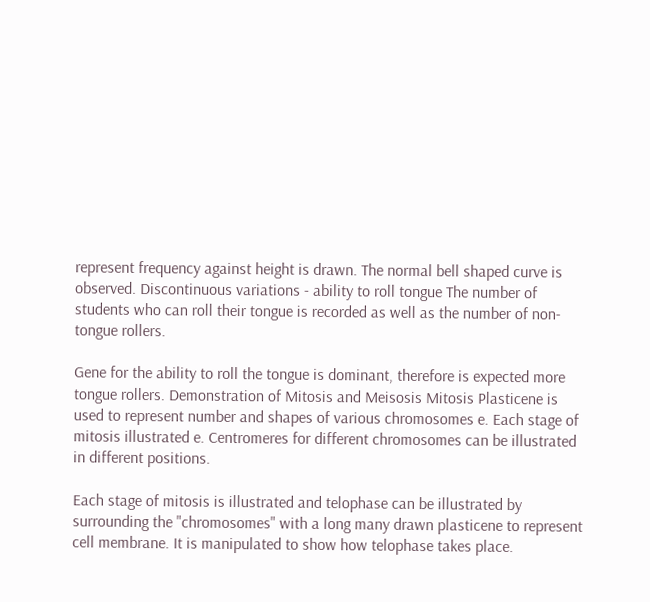represent frequency against height is drawn. The normal bell shaped curve is observed. Discontinuous variations - ability to roll tongue The number of students who can roll their tongue is recorded as well as the number of non-tongue rollers.

Gene for the ability to roll the tongue is dominant, therefore is expected more tongue rollers. Demonstration of Mitosis and Meisosis Mitosis Plasticene is used to represent number and shapes of various chromosomes e. Each stage of mitosis illustrated e. Centromeres for different chromosomes can be illustrated in different positions.

Each stage of mitosis is illustrated and telophase can be illustrated by surrounding the "chromosomes" with a long many drawn plasticene to represent cell membrane. It is manipulated to show how telophase takes place.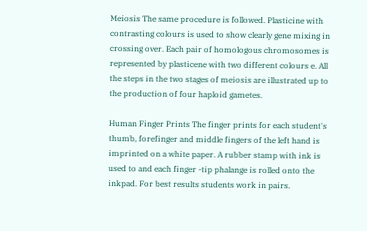Meiosis The same procedure is followed. Plasticine with contrasting colours is used to show clearly gene mixing in crossing over. Each pair of homologous chromosomes is represented by plasticene with two different colours e. All the steps in the two stages of meiosis are illustrated up to the production of four haploid gametes.

Human Finger Prints The finger prints for each student's thumb, forefinger and middle fingers of the left hand is imprinted on a white paper. A rubber stamp with ink is used to and each finger -tip phalange is rolled onto the inkpad. For best results students work in pairs.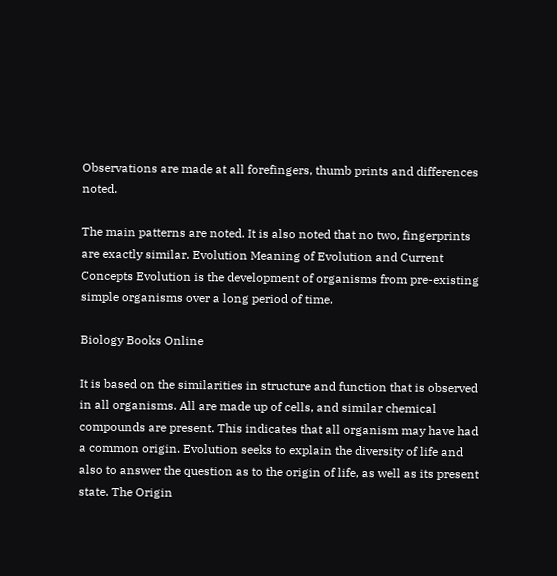Observations are made at all forefingers, thumb prints and differences noted.

The main patterns are noted. It is also noted that no two, fingerprints are exactly similar. Evolution Meaning of Evolution and Current Concepts Evolution is the development of organisms from pre-existing simple organisms over a long period of time.

Biology Books Online

It is based on the similarities in structure and function that is observed in all organisms. All are made up of cells, and similar chemical compounds are present. This indicates that all organism may have had a common origin. Evolution seeks to explain the diversity of life and also to answer the question as to the origin of life, as well as its present state. The Origin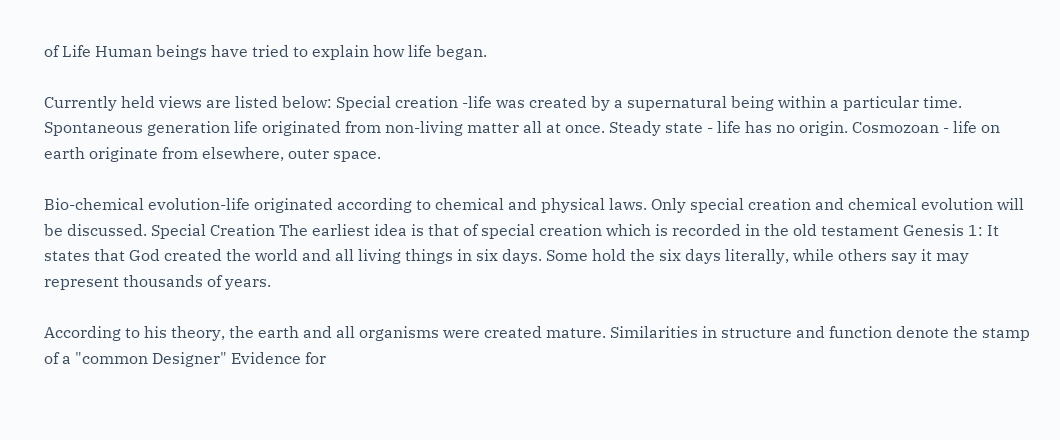of Life Human beings have tried to explain how life began.

Currently held views are listed below: Special creation -life was created by a supernatural being within a particular time. Spontaneous generation life originated from non-living matter all at once. Steady state - life has no origin. Cosmozoan - life on earth originate from elsewhere, outer space.

Bio-chemical evolution-life originated according to chemical and physical laws. Only special creation and chemical evolution will be discussed. Special Creation The earliest idea is that of special creation which is recorded in the old testament Genesis 1: It states that God created the world and all living things in six days. Some hold the six days literally, while others say it may represent thousands of years.

According to his theory, the earth and all organisms were created mature. Similarities in structure and function denote the stamp of a "common Designer" Evidence for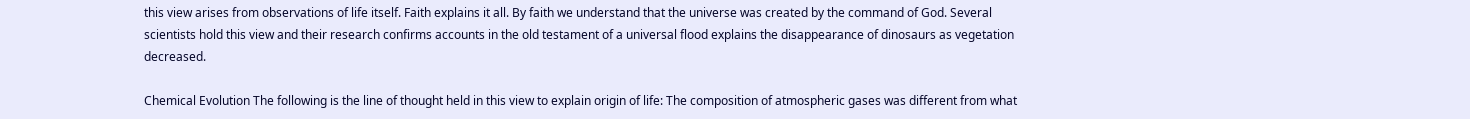this view arises from observations of life itself. Faith explains it all. By faith we understand that the universe was created by the command of God. Several scientists hold this view and their research confirms accounts in the old testament of a universal flood explains the disappearance of dinosaurs as vegetation decreased.

Chemical Evolution The following is the line of thought held in this view to explain origin of life: The composition of atmospheric gases was different from what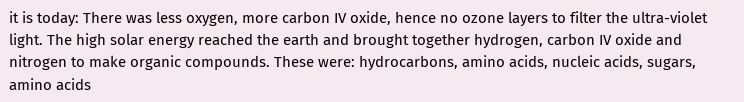it is today: There was less oxygen, more carbon IV oxide, hence no ozone layers to filter the ultra-violet light. The high solar energy reached the earth and brought together hydrogen, carbon IV oxide and nitrogen to make organic compounds. These were: hydrocarbons, amino acids, nucleic acids, sugars, amino acids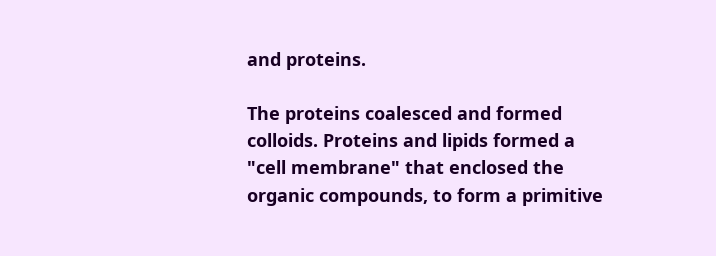and proteins.

The proteins coalesced and formed colloids. Proteins and lipids formed a "cell membrane" that enclosed the organic compounds, to form a primitive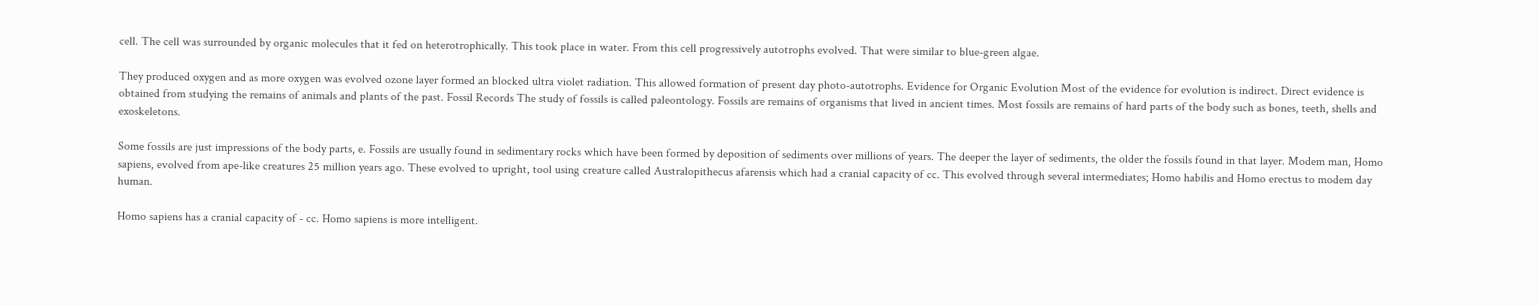cell. The cell was surrounded by organic molecules that it fed on heterotrophically. This took place in water. From this cell progressively autotrophs evolved. That were similar to blue-green algae.

They produced oxygen and as more oxygen was evolved ozone layer formed an blocked ultra violet radiation. This allowed formation of present day photo-autotrophs. Evidence for Organic Evolution Most of the evidence for evolution is indirect. Direct evidence is obtained from studying the remains of animals and plants of the past. Fossil Records The study of fossils is called paleontology. Fossils are remains of organisms that lived in ancient times. Most fossils are remains of hard parts of the body such as bones, teeth, shells and exoskeletons.

Some fossils are just impressions of the body parts, e. Fossils are usually found in sedimentary rocks which have been formed by deposition of sediments over millions of years. The deeper the layer of sediments, the older the fossils found in that layer. Modem man, Homo sapiens, evolved from ape-like creatures 25 million years ago. These evolved to upright, tool using creature called Australopithecus afarensis which had a cranial capacity of cc. This evolved through several intermediates; Homo habilis and Homo erectus to modem day human.

Homo sapiens has a cranial capacity of - cc. Homo sapiens is more intelligent.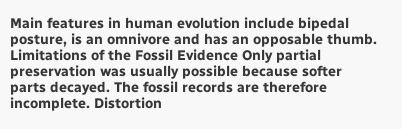Main features in human evolution include bipedal posture, is an omnivore and has an opposable thumb. Limitations of the Fossil Evidence Only partial preservation was usually possible because softer parts decayed. The fossil records are therefore incomplete. Distortion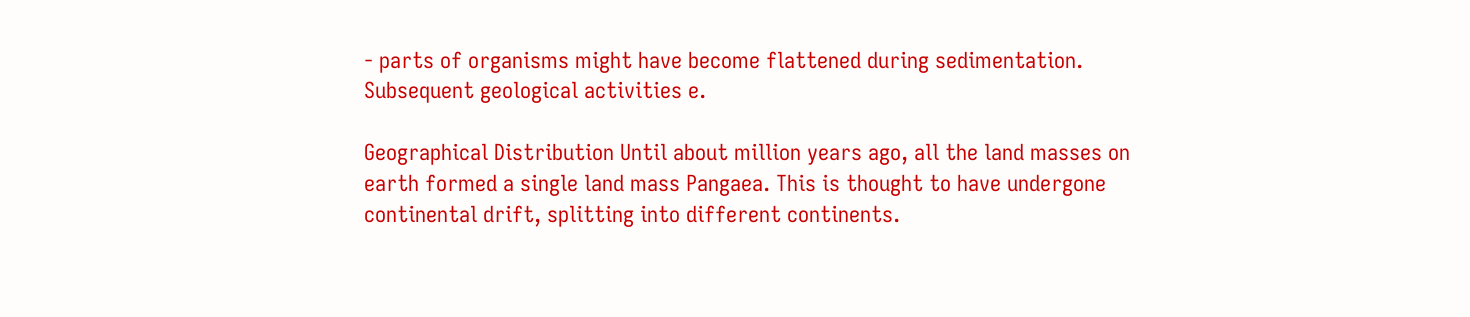- parts of organisms might have become flattened during sedimentation. Subsequent geological activities e.

Geographical Distribution Until about million years ago, all the land masses on earth formed a single land mass Pangaea. This is thought to have undergone continental drift, splitting into different continents.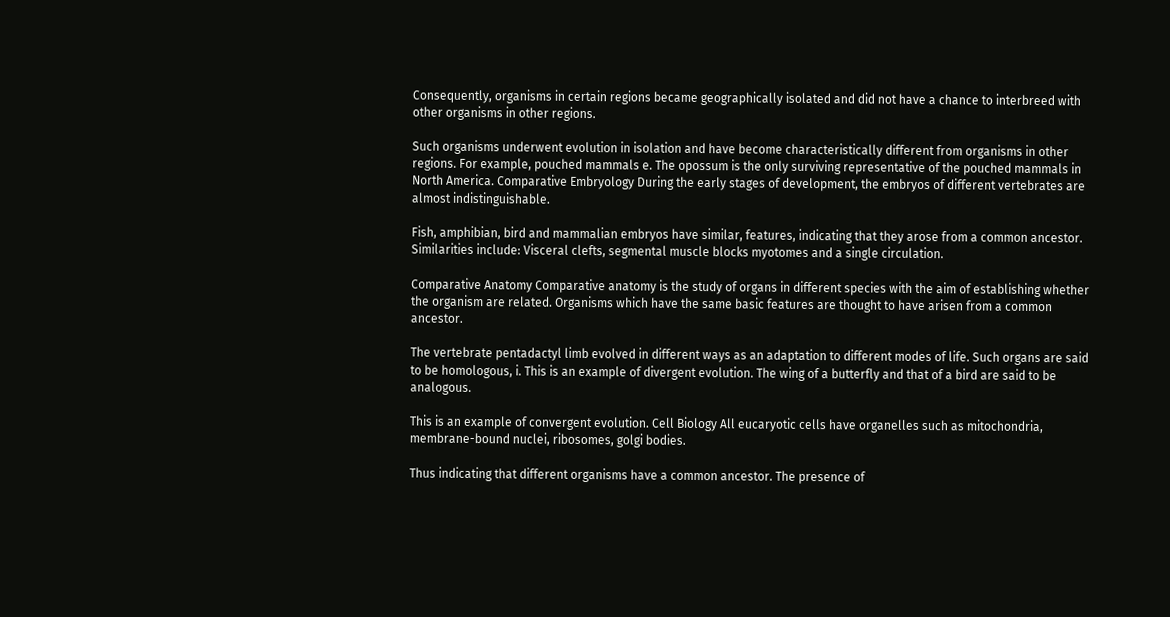Consequently, organisms in certain regions became geographically isolated and did not have a chance to interbreed with other organisms in other regions.

Such organisms underwent evolution in isolation and have become characteristically different from organisms in other regions. For example, pouched mammals e. The opossum is the only surviving representative of the pouched mammals in North America. Comparative Embryology During the early stages of development, the embryos of different vertebrates are almost indistinguishable.

Fish, amphibian, bird and mammalian embryos have similar, features, indicating that they arose from a common ancestor. Similarities include: Visceral clefts, segmental muscle blocks myotomes and a single circulation.

Comparative Anatomy Comparative anatomy is the study of organs in different species with the aim of establishing whether the organism are related. Organisms which have the same basic features are thought to have arisen from a common ancestor.

The vertebrate pentadactyl limb evolved in different ways as an adaptation to different modes of life. Such organs are said to be homologous, i. This is an example of divergent evolution. The wing of a butterfly and that of a bird are said to be analogous.

This is an example of convergent evolution. Cell Biology All eucaryotic cells have organelles such as mitochondria, membrane-bound nuclei, ribosomes, golgi bodies.

Thus indicating that different organisms have a common ancestor. The presence of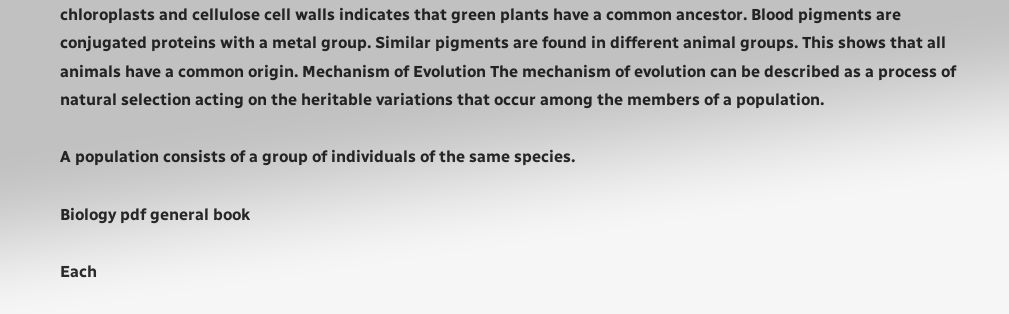chloroplasts and cellulose cell walls indicates that green plants have a common ancestor. Blood pigments are conjugated proteins with a metal group. Similar pigments are found in different animal groups. This shows that all animals have a common origin. Mechanism of Evolution The mechanism of evolution can be described as a process of natural selection acting on the heritable variations that occur among the members of a population.

A population consists of a group of individuals of the same species.

Biology pdf general book

Each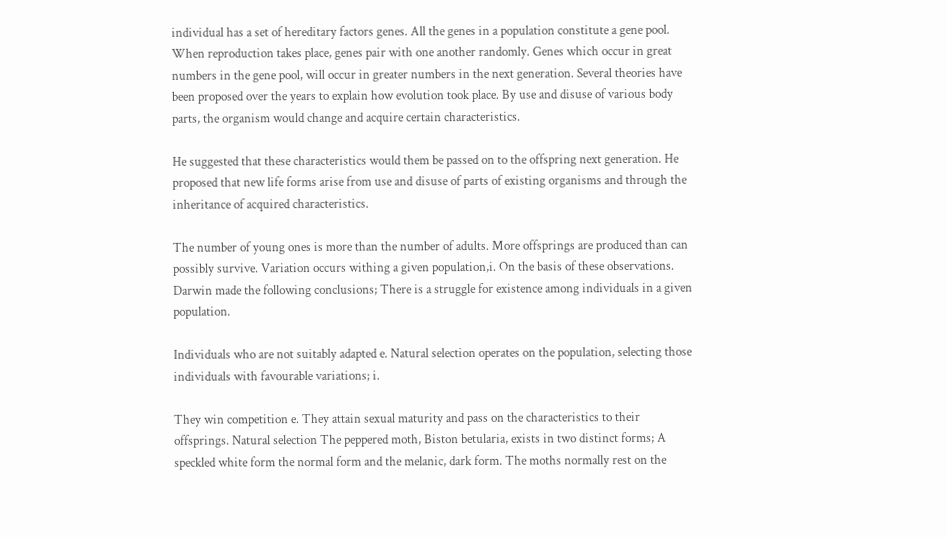individual has a set of hereditary factors genes. All the genes in a population constitute a gene pool. When reproduction takes place, genes pair with one another randomly. Genes which occur in great numbers in the gene pool, will occur in greater numbers in the next generation. Several theories have been proposed over the years to explain how evolution took place. By use and disuse of various body parts, the organism would change and acquire certain characteristics.

He suggested that these characteristics would them be passed on to the offspring next generation. He proposed that new life forms arise from use and disuse of parts of existing organisms and through the inheritance of acquired characteristics.

The number of young ones is more than the number of adults. More offsprings are produced than can possibly survive. Variation occurs withing a given population,i. On the basis of these observations. Darwin made the following conclusions; There is a struggle for existence among individuals in a given population.

Individuals who are not suitably adapted e. Natural selection operates on the population, selecting those individuals with favourable variations; i.

They win competition e. They attain sexual maturity and pass on the characteristics to their offsprings. Natural selection The peppered moth, Biston betularia, exists in two distinct forms; A speckled white form the normal form and the melanic, dark form. The moths normally rest on the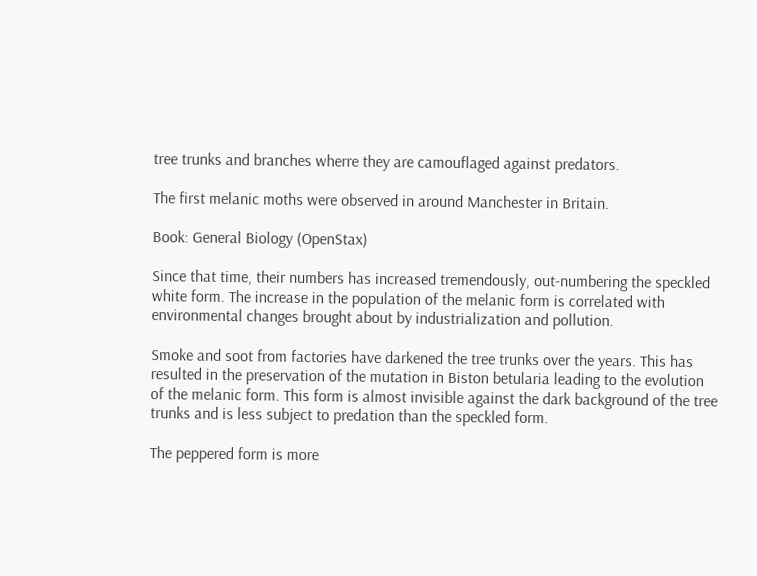tree trunks and branches wherre they are camouflaged against predators.

The first melanic moths were observed in around Manchester in Britain.

Book: General Biology (OpenStax)

Since that time, their numbers has increased tremendously, out-numbering the speckled white form. The increase in the population of the melanic form is correlated with environmental changes brought about by industrialization and pollution.

Smoke and soot from factories have darkened the tree trunks over the years. This has resulted in the preservation of the mutation in Biston betularia leading to the evolution of the melanic form. This form is almost invisible against the dark background of the tree trunks and is less subject to predation than the speckled form.

The peppered form is more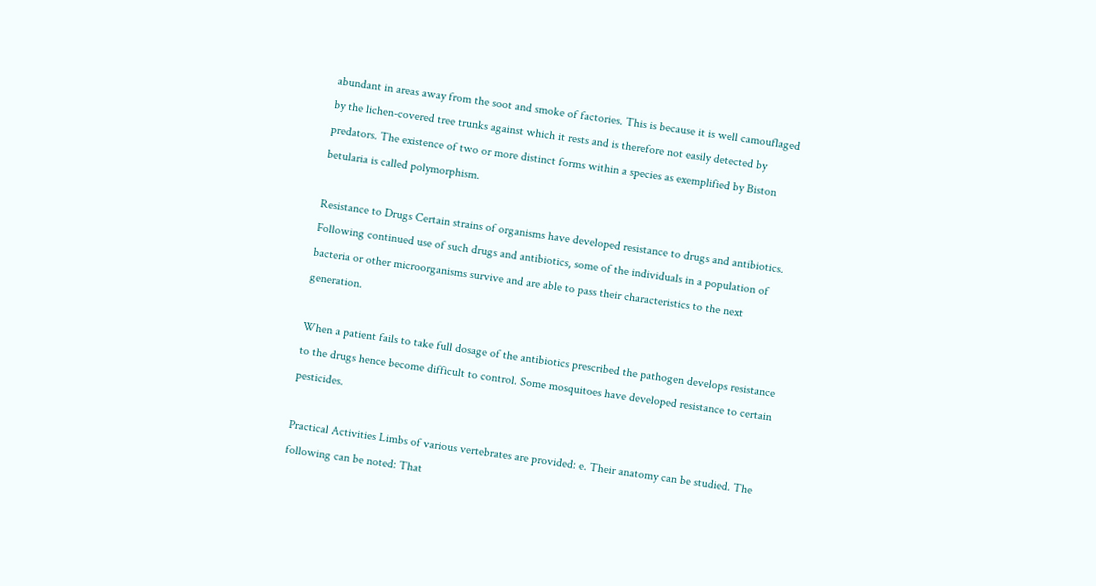abundant in areas away from the soot and smoke of factories. This is because it is well camouflaged by the lichen-covered tree trunks against which it rests and is therefore not easily detected by predators. The existence of two or more distinct forms within a species as exemplified by Biston betularia is called polymorphism.

Resistance to Drugs Certain strains of organisms have developed resistance to drugs and antibiotics. Following continued use of such drugs and antibiotics, some of the individuals in a population of bacteria or other microorganisms survive and are able to pass their characteristics to the next generation.

When a patient fails to take full dosage of the antibiotics prescribed the pathogen develops resistance to the drugs hence become difficult to control. Some mosquitoes have developed resistance to certain pesticides.

Practical Activities Limbs of various vertebrates are provided: e. Their anatomy can be studied. The following can be noted: That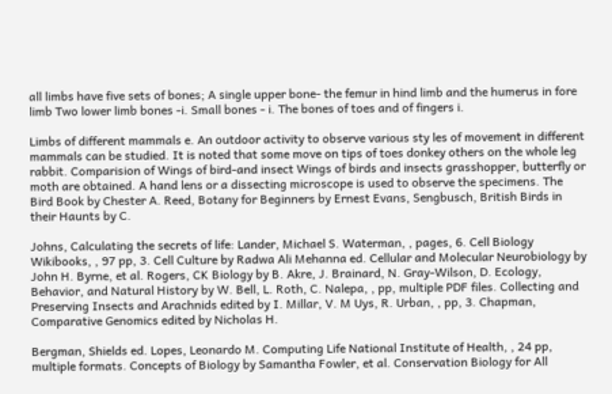all limbs have five sets of bones; A single upper bone- the femur in hind limb and the humerus in fore limb Two lower limb bones -i. Small bones - i. The bones of toes and of fingers i.

Limbs of different mammals e. An outdoor activity to observe various sty les of movement in different mammals can be studied. It is noted that some move on tips of toes donkey others on the whole leg rabbit. Comparision of Wings of bird-and insect Wings of birds and insects grasshopper, butterfly or moth are obtained. A hand lens or a dissecting microscope is used to observe the specimens. The Bird Book by Chester A. Reed, Botany for Beginners by Ernest Evans, Sengbusch, British Birds in their Haunts by C.

Johns, Calculating the secrets of life: Lander, Michael S. Waterman, , pages, 6. Cell Biology Wikibooks, , 97 pp, 3. Cell Culture by Radwa Ali Mehanna ed. Cellular and Molecular Neurobiology by John H. Byrne, et al. Rogers, CK Biology by B. Akre, J. Brainard, N. Gray-Wilson, D. Ecology, Behavior, and Natural History by W. Bell, L. Roth, C. Nalepa, , pp, multiple PDF files. Collecting and Preserving Insects and Arachnids edited by I. Millar, V. M Uys, R. Urban, , pp, 3. Chapman, Comparative Genomics edited by Nicholas H.

Bergman, Shields ed. Lopes, Leonardo M. Computing Life National Institute of Health, , 24 pp, multiple formats. Concepts of Biology by Samantha Fowler, et al. Conservation Biology for All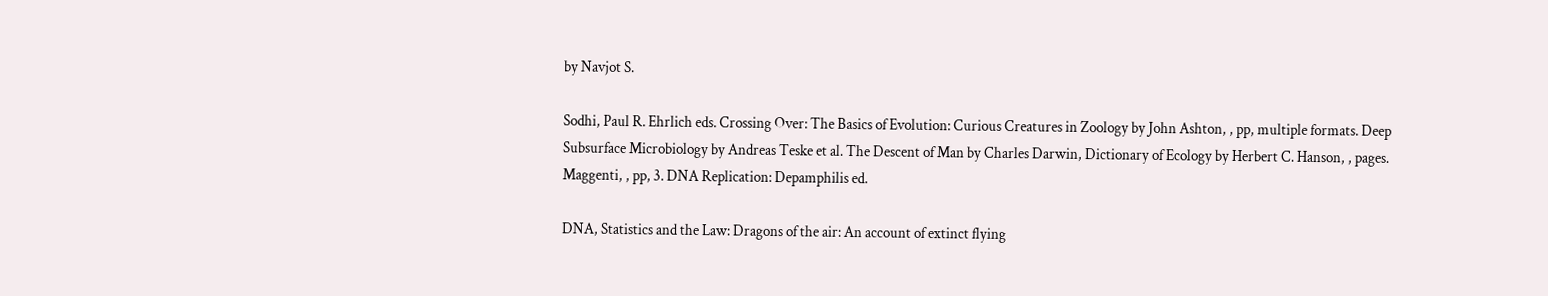by Navjot S.

Sodhi, Paul R. Ehrlich eds. Crossing Over: The Basics of Evolution: Curious Creatures in Zoology by John Ashton, , pp, multiple formats. Deep Subsurface Microbiology by Andreas Teske et al. The Descent of Man by Charles Darwin, Dictionary of Ecology by Herbert C. Hanson, , pages. Maggenti, , pp, 3. DNA Replication: Depamphilis ed.

DNA, Statistics and the Law: Dragons of the air: An account of extinct flying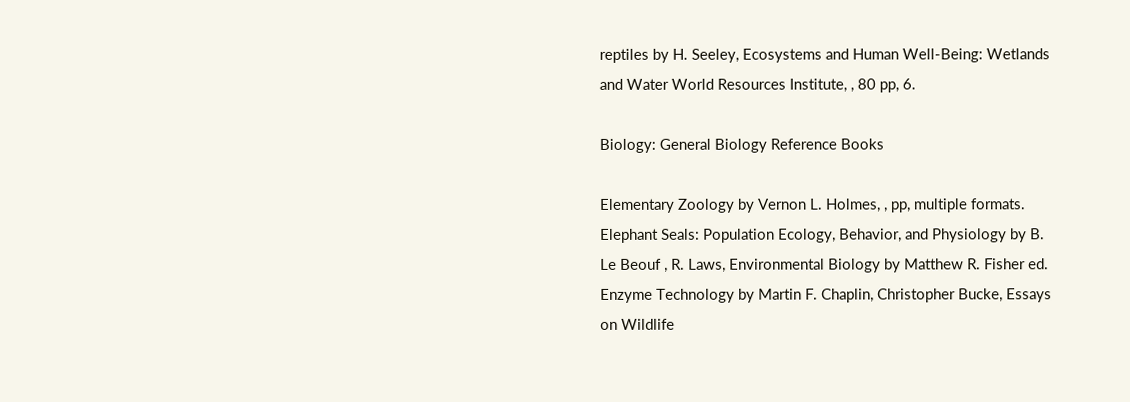reptiles by H. Seeley, Ecosystems and Human Well-Being: Wetlands and Water World Resources Institute, , 80 pp, 6.

Biology: General Biology Reference Books

Elementary Zoology by Vernon L. Holmes, , pp, multiple formats. Elephant Seals: Population Ecology, Behavior, and Physiology by B. Le Beouf , R. Laws, Environmental Biology by Matthew R. Fisher ed. Enzyme Technology by Martin F. Chaplin, Christopher Bucke, Essays on Wildlife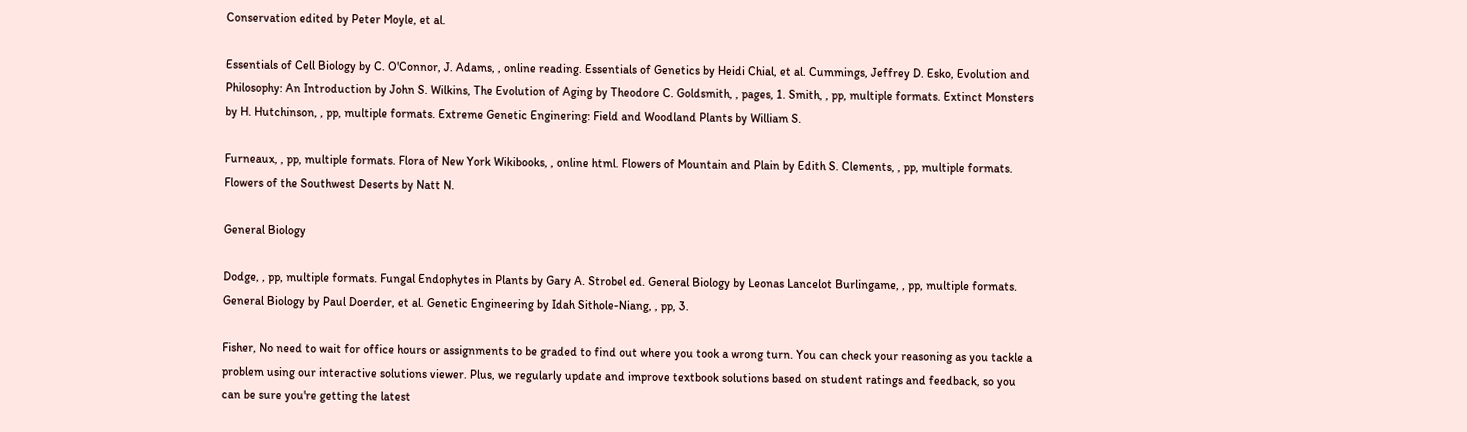Conservation edited by Peter Moyle, et al.

Essentials of Cell Biology by C. O'Connor, J. Adams, , online reading. Essentials of Genetics by Heidi Chial, et al. Cummings, Jeffrey D. Esko, Evolution and Philosophy: An Introduction by John S. Wilkins, The Evolution of Aging by Theodore C. Goldsmith, , pages, 1. Smith, , pp, multiple formats. Extinct Monsters by H. Hutchinson, , pp, multiple formats. Extreme Genetic Enginering: Field and Woodland Plants by William S.

Furneaux, , pp, multiple formats. Flora of New York Wikibooks, , online html. Flowers of Mountain and Plain by Edith S. Clements, , pp, multiple formats. Flowers of the Southwest Deserts by Natt N.

General Biology

Dodge, , pp, multiple formats. Fungal Endophytes in Plants by Gary A. Strobel ed. General Biology by Leonas Lancelot Burlingame, , pp, multiple formats. General Biology by Paul Doerder, et al. Genetic Engineering by Idah Sithole-Niang, , pp, 3.

Fisher, No need to wait for office hours or assignments to be graded to find out where you took a wrong turn. You can check your reasoning as you tackle a problem using our interactive solutions viewer. Plus, we regularly update and improve textbook solutions based on student ratings and feedback, so you can be sure you're getting the latest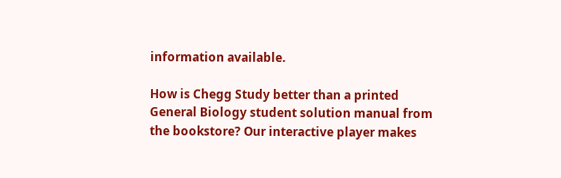information available.

How is Chegg Study better than a printed General Biology student solution manual from the bookstore? Our interactive player makes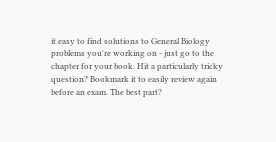it easy to find solutions to General Biology problems you're working on - just go to the chapter for your book. Hit a particularly tricky question? Bookmark it to easily review again before an exam. The best part?